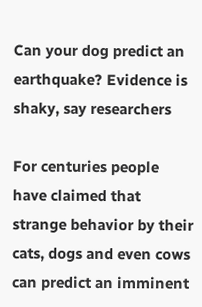Can your dog predict an earthquake? Evidence is shaky, say researchers

For centuries people have claimed that strange behavior by their cats, dogs and even cows can predict an imminent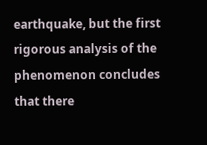earthquake, but the first rigorous analysis of the phenomenon concludes that there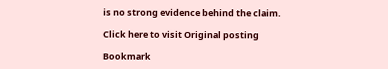is no strong evidence behind the claim.

Click here to visit Original posting

Bookmark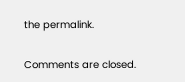the permalink.

Comments are closed.